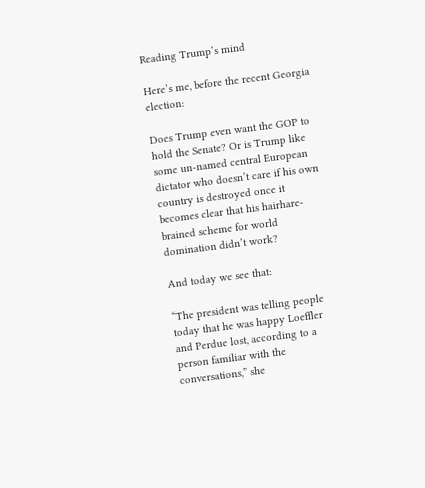Reading Trump’s mind

Here’s me, before the recent Georgia election:

Does Trump even want the GOP to hold the Senate? Or is Trump like some un-named central European dictator who doesn’t care if his own country is destroyed once it becomes clear that his hairhare-brained scheme for world domination didn’t work?

And today we see that:

“The president was telling people today that he was happy Loeffler and Perdue lost, according to a person familiar with the conversations,” she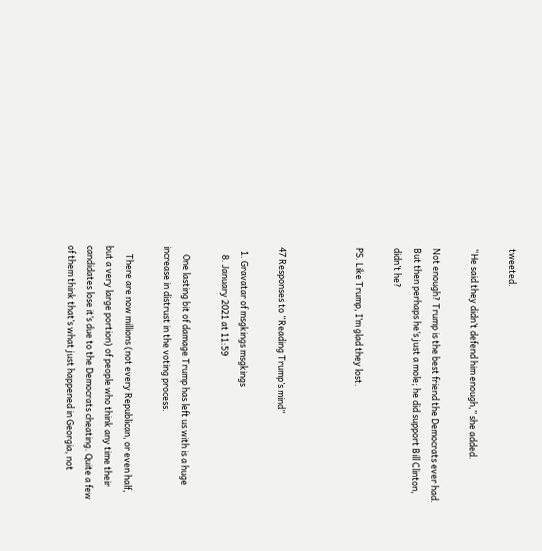tweeted.

“He said they didn’t defend him enough,” she added.

Not enough? Trump is the best friend the Democrats ever had. But then perhaps he’s just a mole; he did support Bill Clinton, didn’t he?

PS. Like Trump, I’m glad they lost.



47 Responses to “Reading Trump’s mind”

  1. Gravatar of msgkings msgkings
    8. January 2021 at 11:59

    One lasting bit of damage Trump has left us with is a huge increase in distrust in the voting process.

    There are now millions (not every Republican, or even half, but a very large portion) of people who think any time their candidates lose it’s due to the Democrats cheating. Quite a few of them think that’s what just happened in Georgia, not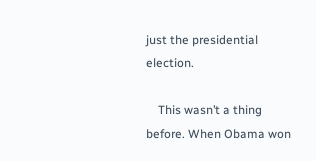just the presidential election.

    This wasn’t a thing before. When Obama won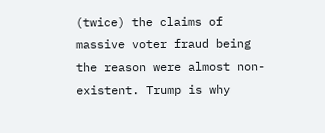(twice) the claims of massive voter fraud being the reason were almost non-existent. Trump is why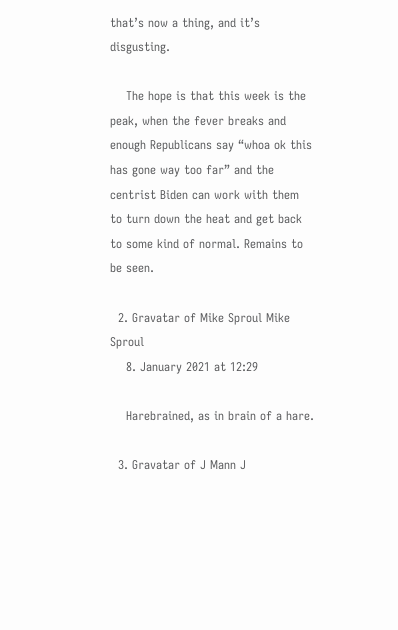that’s now a thing, and it’s disgusting.

    The hope is that this week is the peak, when the fever breaks and enough Republicans say “whoa ok this has gone way too far” and the centrist Biden can work with them to turn down the heat and get back to some kind of normal. Remains to be seen.

  2. Gravatar of Mike Sproul Mike Sproul
    8. January 2021 at 12:29

    Harebrained, as in brain of a hare.

  3. Gravatar of J Mann J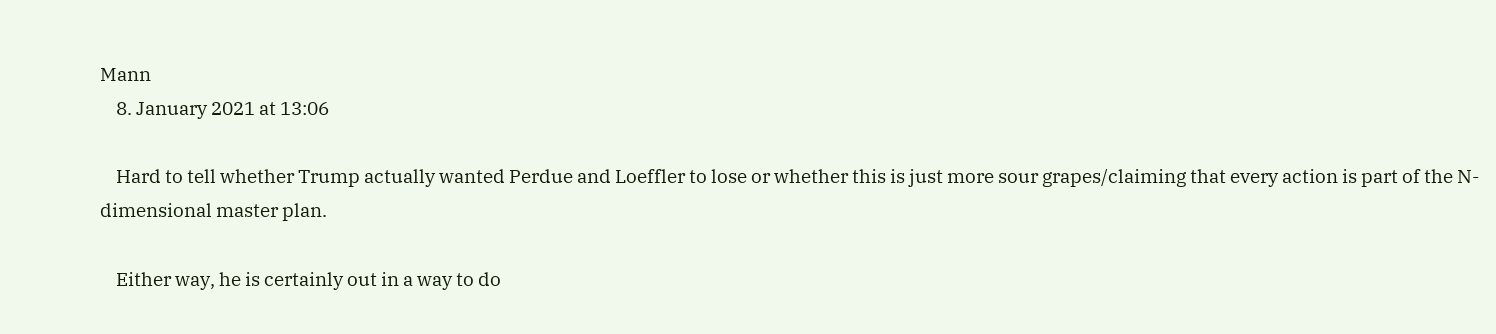Mann
    8. January 2021 at 13:06

    Hard to tell whether Trump actually wanted Perdue and Loeffler to lose or whether this is just more sour grapes/claiming that every action is part of the N-dimensional master plan.

    Either way, he is certainly out in a way to do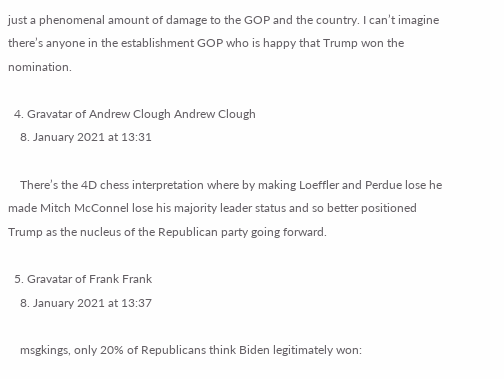just a phenomenal amount of damage to the GOP and the country. I can’t imagine there’s anyone in the establishment GOP who is happy that Trump won the nomination.

  4. Gravatar of Andrew Clough Andrew Clough
    8. January 2021 at 13:31

    There’s the 4D chess interpretation where by making Loeffler and Perdue lose he made Mitch McConnel lose his majority leader status and so better positioned Trump as the nucleus of the Republican party going forward.

  5. Gravatar of Frank Frank
    8. January 2021 at 13:37

    msgkings, only 20% of Republicans think Biden legitimately won: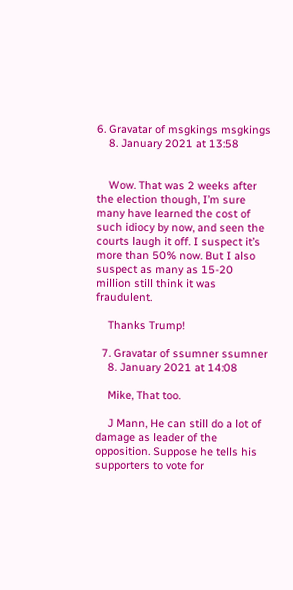6. Gravatar of msgkings msgkings
    8. January 2021 at 13:58


    Wow. That was 2 weeks after the election though, I’m sure many have learned the cost of such idiocy by now, and seen the courts laugh it off. I suspect it’s more than 50% now. But I also suspect as many as 15-20 million still think it was fraudulent.

    Thanks Trump!

  7. Gravatar of ssumner ssumner
    8. January 2021 at 14:08

    Mike, That too.

    J Mann, He can still do a lot of damage as leader of the opposition. Suppose he tells his supporters to vote for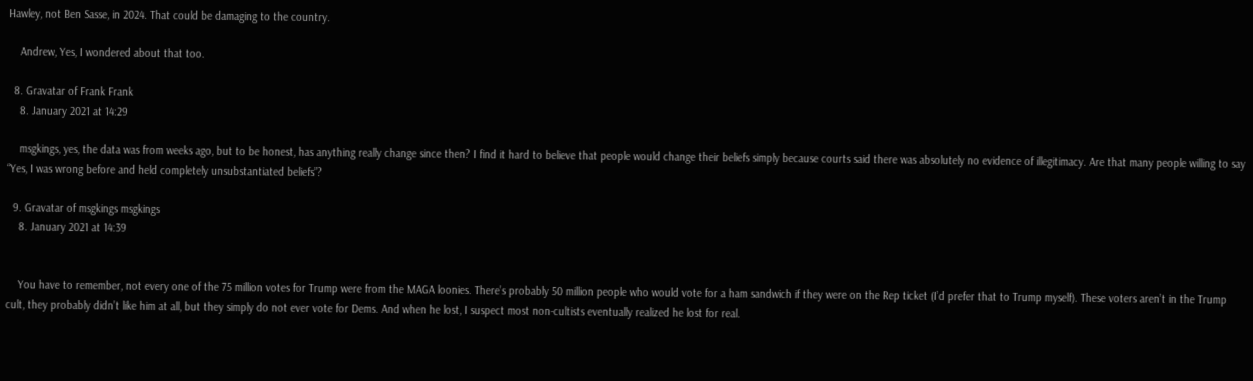Hawley, not Ben Sasse, in 2024. That could be damaging to the country.

    Andrew, Yes, I wondered about that too.

  8. Gravatar of Frank Frank
    8. January 2021 at 14:29

    msgkings, yes, the data was from weeks ago, but to be honest, has anything really change since then? I find it hard to believe that people would change their beliefs simply because courts said there was absolutely no evidence of illegitimacy. Are that many people willing to say “Yes, I was wrong before and held completely unsubstantiated beliefs”?

  9. Gravatar of msgkings msgkings
    8. January 2021 at 14:39


    You have to remember, not every one of the 75 million votes for Trump were from the MAGA loonies. There’s probably 50 million people who would vote for a ham sandwich if they were on the Rep ticket (I’d prefer that to Trump myself). These voters aren’t in the Trump cult, they probably didn’t like him at all, but they simply do not ever vote for Dems. And when he lost, I suspect most non-cultists eventually realized he lost for real.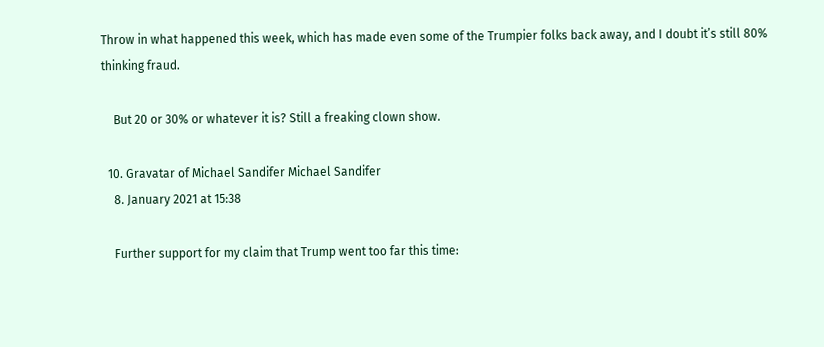Throw in what happened this week, which has made even some of the Trumpier folks back away, and I doubt it’s still 80% thinking fraud.

    But 20 or 30% or whatever it is? Still a freaking clown show.

  10. Gravatar of Michael Sandifer Michael Sandifer
    8. January 2021 at 15:38

    Further support for my claim that Trump went too far this time: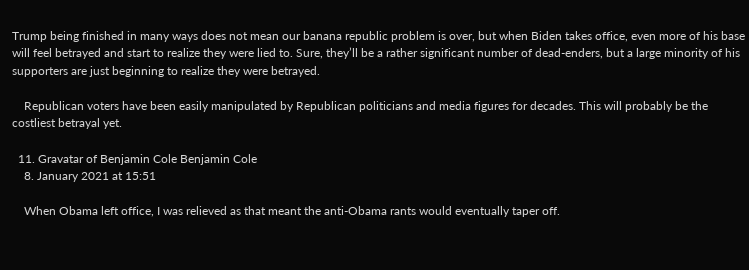Trump being finished in many ways does not mean our banana republic problem is over, but when Biden takes office, even more of his base will feel betrayed and start to realize they were lied to. Sure, they’ll be a rather significant number of dead-enders, but a large minority of his supporters are just beginning to realize they were betrayed.

    Republican voters have been easily manipulated by Republican politicians and media figures for decades. This will probably be the costliest betrayal yet.

  11. Gravatar of Benjamin Cole Benjamin Cole
    8. January 2021 at 15:51

    When Obama left office, I was relieved as that meant the anti-Obama rants would eventually taper off.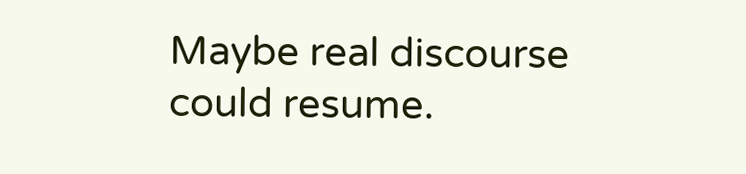Maybe real discourse could resume.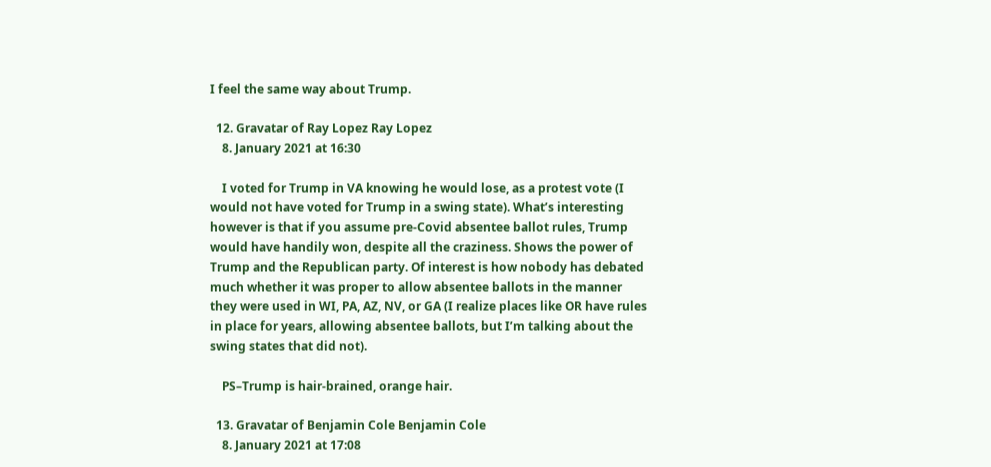I feel the same way about Trump.

  12. Gravatar of Ray Lopez Ray Lopez
    8. January 2021 at 16:30

    I voted for Trump in VA knowing he would lose, as a protest vote (I would not have voted for Trump in a swing state). What’s interesting however is that if you assume pre-Covid absentee ballot rules, Trump would have handily won, despite all the craziness. Shows the power of Trump and the Republican party. Of interest is how nobody has debated much whether it was proper to allow absentee ballots in the manner they were used in WI, PA, AZ, NV, or GA (I realize places like OR have rules in place for years, allowing absentee ballots, but I’m talking about the swing states that did not).

    PS–Trump is hair-brained, orange hair.

  13. Gravatar of Benjamin Cole Benjamin Cole
    8. January 2021 at 17:08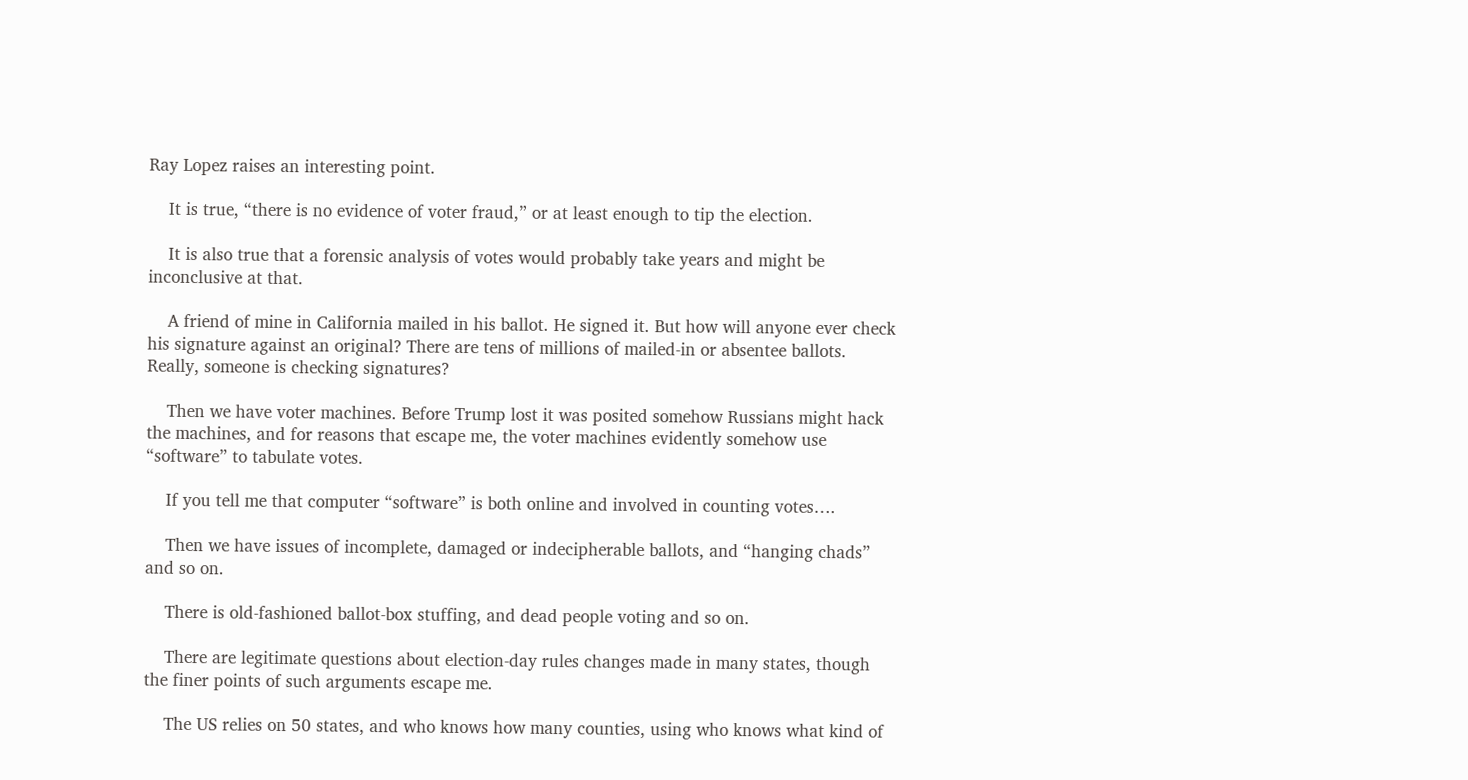Ray Lopez raises an interesting point.

    It is true, “there is no evidence of voter fraud,” or at least enough to tip the election.

    It is also true that a forensic analysis of votes would probably take years and might be inconclusive at that.

    A friend of mine in California mailed in his ballot. He signed it. But how will anyone ever check his signature against an original? There are tens of millions of mailed-in or absentee ballots. Really, someone is checking signatures?

    Then we have voter machines. Before Trump lost it was posited somehow Russians might hack the machines, and for reasons that escape me, the voter machines evidently somehow use “software” to tabulate votes.

    If you tell me that computer “software” is both online and involved in counting votes….

    Then we have issues of incomplete, damaged or indecipherable ballots, and “hanging chads” and so on.

    There is old-fashioned ballot-box stuffing, and dead people voting and so on.

    There are legitimate questions about election-day rules changes made in many states, though the finer points of such arguments escape me.

    The US relies on 50 states, and who knows how many counties, using who knows what kind of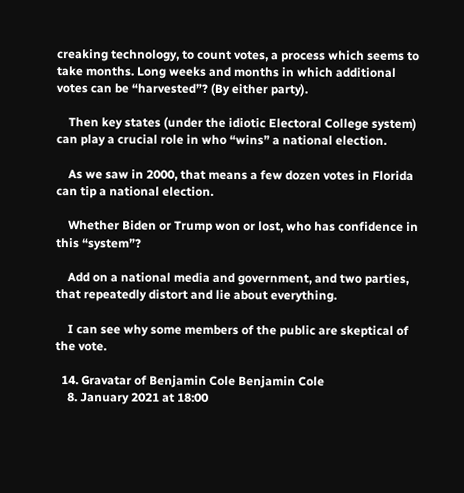creaking technology, to count votes, a process which seems to take months. Long weeks and months in which additional votes can be “harvested”? (By either party).

    Then key states (under the idiotic Electoral College system) can play a crucial role in who “wins” a national election.

    As we saw in 2000, that means a few dozen votes in Florida can tip a national election.

    Whether Biden or Trump won or lost, who has confidence in this “system”?

    Add on a national media and government, and two parties, that repeatedly distort and lie about everything.

    I can see why some members of the public are skeptical of the vote.

  14. Gravatar of Benjamin Cole Benjamin Cole
    8. January 2021 at 18:00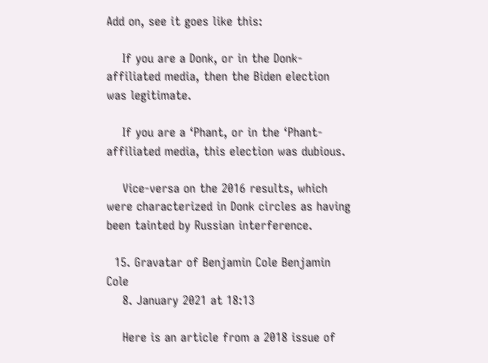Add on, see it goes like this:

    If you are a Donk, or in the Donk-affiliated media, then the Biden election was legitimate.

    If you are a ‘Phant, or in the ‘Phant-affiliated media, this election was dubious.

    Vice-versa on the 2016 results, which were characterized in Donk circles as having been tainted by Russian interference.

  15. Gravatar of Benjamin Cole Benjamin Cole
    8. January 2021 at 18:13

    Here is an article from a 2018 issue of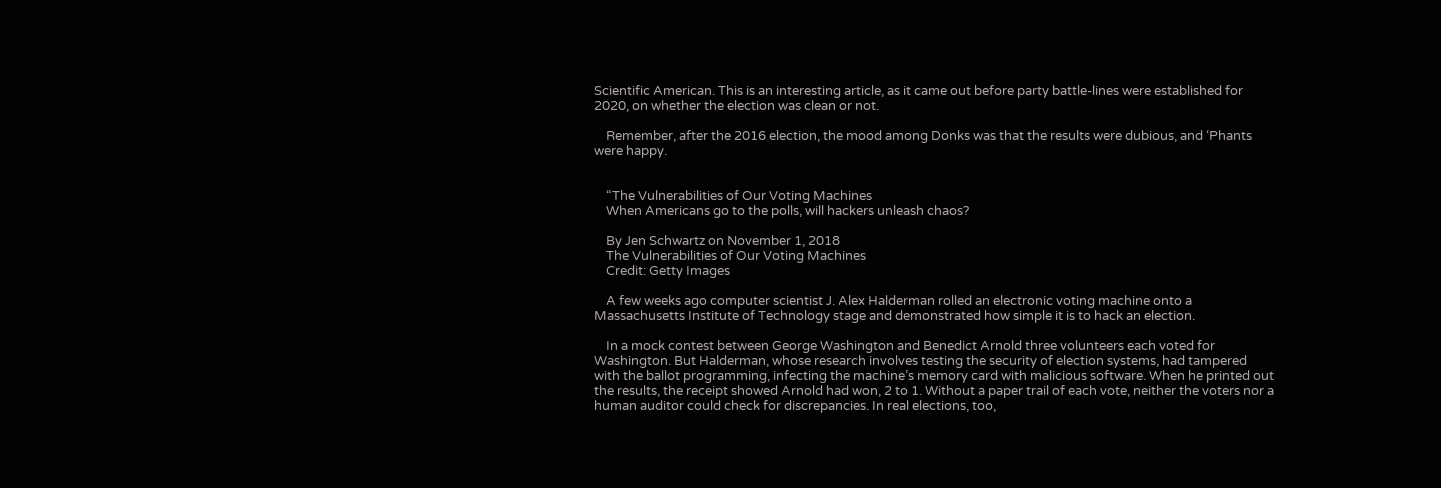Scientific American. This is an interesting article, as it came out before party battle-lines were established for 2020, on whether the election was clean or not.

    Remember, after the 2016 election, the mood among Donks was that the results were dubious, and ‘Phants were happy.


    “The Vulnerabilities of Our Voting Machines
    When Americans go to the polls, will hackers unleash chaos?

    By Jen Schwartz on November 1, 2018
    The Vulnerabilities of Our Voting Machines
    Credit: Getty Images

    A few weeks ago computer scientist J. Alex Halderman rolled an electronic voting machine onto a Massachusetts Institute of Technology stage and demonstrated how simple it is to hack an election.

    In a mock contest between George Washington and Benedict Arnold three volunteers each voted for Washington. But Halderman, whose research involves testing the security of election systems, had tampered with the ballot programming, infecting the machine’s memory card with malicious software. When he printed out the results, the receipt showed Arnold had won, 2 to 1. Without a paper trail of each vote, neither the voters nor a human auditor could check for discrepancies. In real elections, too,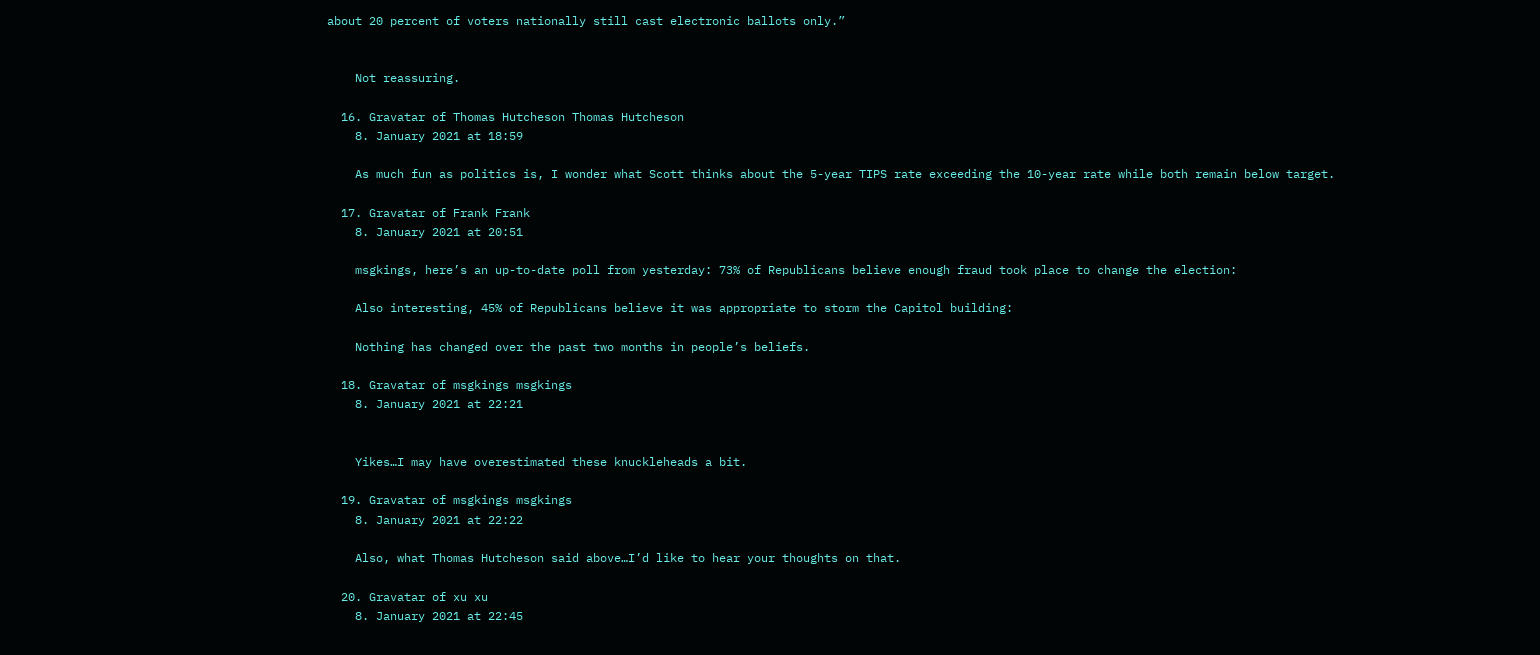about 20 percent of voters nationally still cast electronic ballots only.”


    Not reassuring.

  16. Gravatar of Thomas Hutcheson Thomas Hutcheson
    8. January 2021 at 18:59

    As much fun as politics is, I wonder what Scott thinks about the 5-year TIPS rate exceeding the 10-year rate while both remain below target.

  17. Gravatar of Frank Frank
    8. January 2021 at 20:51

    msgkings, here’s an up-to-date poll from yesterday: 73% of Republicans believe enough fraud took place to change the election:

    Also interesting, 45% of Republicans believe it was appropriate to storm the Capitol building:

    Nothing has changed over the past two months in people’s beliefs.

  18. Gravatar of msgkings msgkings
    8. January 2021 at 22:21


    Yikes…I may have overestimated these knuckleheads a bit.

  19. Gravatar of msgkings msgkings
    8. January 2021 at 22:22

    Also, what Thomas Hutcheson said above…I’d like to hear your thoughts on that.

  20. Gravatar of xu xu
    8. January 2021 at 22:45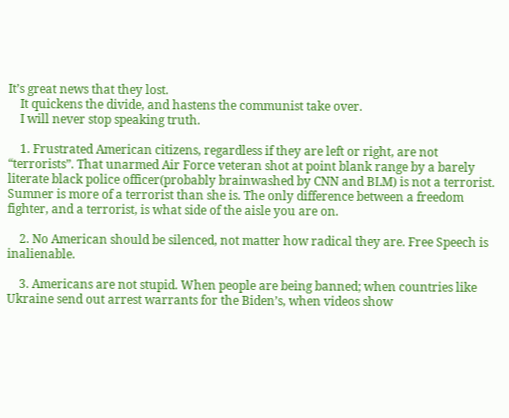It’s great news that they lost.
    It quickens the divide, and hastens the communist take over.
    I will never stop speaking truth.

    1. Frustrated American citizens, regardless if they are left or right, are not “terrorists”. That unarmed Air Force veteran shot at point blank range by a barely literate black police officer(probably brainwashed by CNN and BLM) is not a terrorist. Sumner is more of a terrorist than she is. The only difference between a freedom fighter, and a terrorist, is what side of the aisle you are on.

    2. No American should be silenced, not matter how radical they are. Free Speech is inalienable.

    3. Americans are not stupid. When people are being banned; when countries like Ukraine send out arrest warrants for the Biden’s, when videos show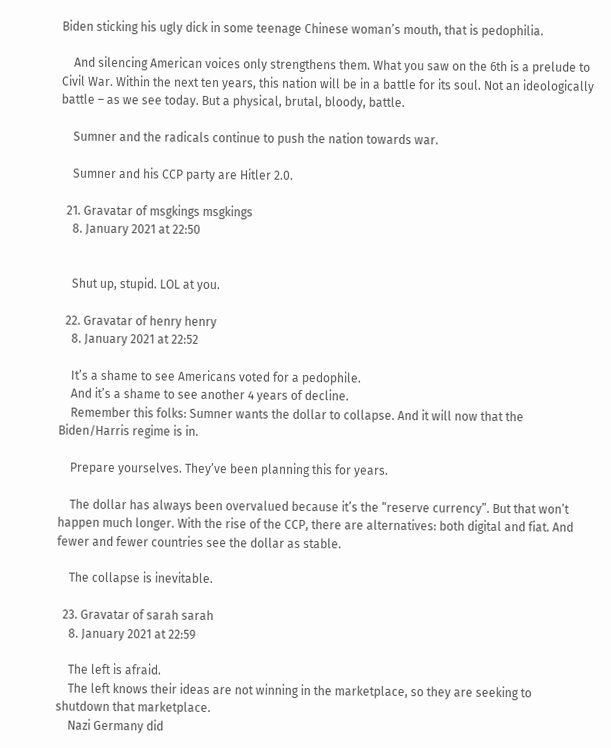Biden sticking his ugly dick in some teenage Chinese woman’s mouth, that is pedophilia.

    And silencing American voices only strengthens them. What you saw on the 6th is a prelude to Civil War. Within the next ten years, this nation will be in a battle for its soul. Not an ideologically battle – as we see today. But a physical, brutal, bloody, battle.

    Sumner and the radicals continue to push the nation towards war.

    Sumner and his CCP party are Hitler 2.0.

  21. Gravatar of msgkings msgkings
    8. January 2021 at 22:50


    Shut up, stupid. LOL at you.

  22. Gravatar of henry henry
    8. January 2021 at 22:52

    It’s a shame to see Americans voted for a pedophile.
    And it’s a shame to see another 4 years of decline.
    Remember this folks: Sumner wants the dollar to collapse. And it will now that the Biden/Harris regime is in.

    Prepare yourselves. They’ve been planning this for years.

    The dollar has always been overvalued because it’s the “reserve currency”. But that won’t happen much longer. With the rise of the CCP, there are alternatives: both digital and fiat. And fewer and fewer countries see the dollar as stable.

    The collapse is inevitable.

  23. Gravatar of sarah sarah
    8. January 2021 at 22:59

    The left is afraid.
    The left knows their ideas are not winning in the marketplace, so they are seeking to shutdown that marketplace.
    Nazi Germany did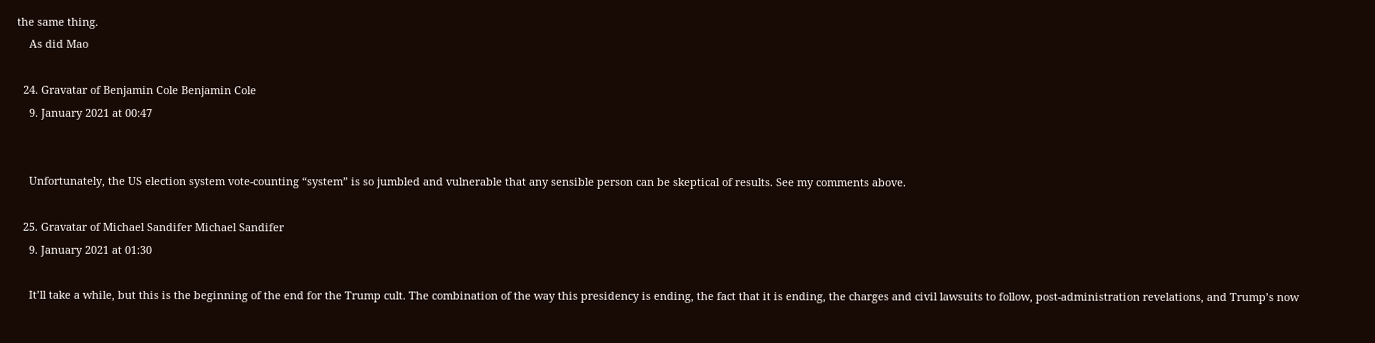the same thing.
    As did Mao

  24. Gravatar of Benjamin Cole Benjamin Cole
    9. January 2021 at 00:47


    Unfortunately, the US election system vote-counting “system” is so jumbled and vulnerable that any sensible person can be skeptical of results. See my comments above.

  25. Gravatar of Michael Sandifer Michael Sandifer
    9. January 2021 at 01:30

    It’ll take a while, but this is the beginning of the end for the Trump cult. The combination of the way this presidency is ending, the fact that it is ending, the charges and civil lawsuits to follow, post-administration revelations, and Trump’s now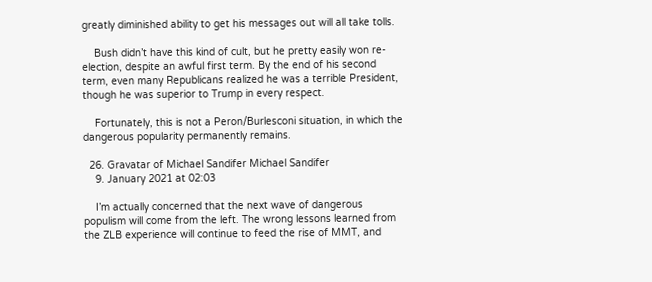greatly diminished ability to get his messages out will all take tolls.

    Bush didn’t have this kind of cult, but he pretty easily won re-election, despite an awful first term. By the end of his second term, even many Republicans realized he was a terrible President, though he was superior to Trump in every respect.

    Fortunately, this is not a Peron/Burlesconi situation, in which the dangerous popularity permanently remains.

  26. Gravatar of Michael Sandifer Michael Sandifer
    9. January 2021 at 02:03

    I’m actually concerned that the next wave of dangerous populism will come from the left. The wrong lessons learned from the ZLB experience will continue to feed the rise of MMT, and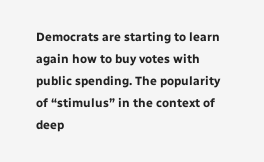Democrats are starting to learn again how to buy votes with public spending. The popularity of “stimulus” in the context of deep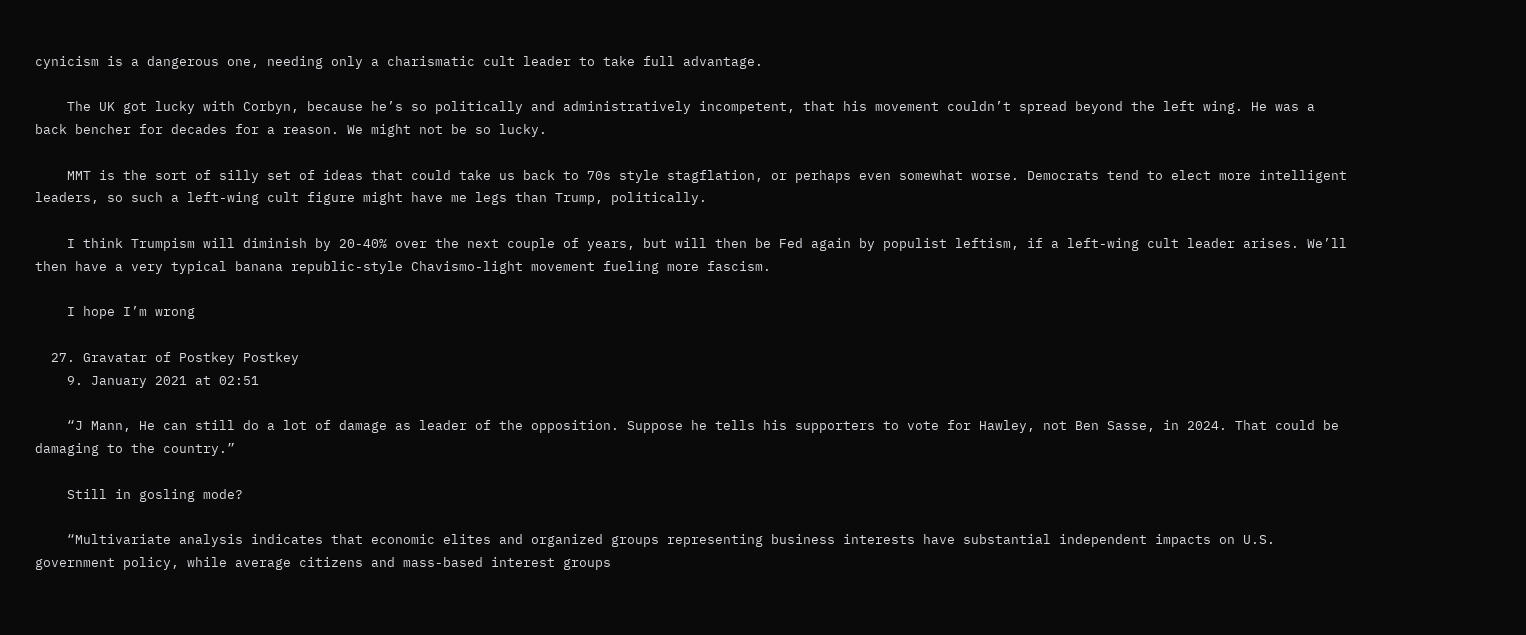cynicism is a dangerous one, needing only a charismatic cult leader to take full advantage.

    The UK got lucky with Corbyn, because he’s so politically and administratively incompetent, that his movement couldn’t spread beyond the left wing. He was a back bencher for decades for a reason. We might not be so lucky.

    MMT is the sort of silly set of ideas that could take us back to 70s style stagflation, or perhaps even somewhat worse. Democrats tend to elect more intelligent leaders, so such a left-wing cult figure might have me legs than Trump, politically.

    I think Trumpism will diminish by 20-40% over the next couple of years, but will then be Fed again by populist leftism, if a left-wing cult leader arises. We’ll then have a very typical banana republic-style Chavismo-light movement fueling more fascism.

    I hope I’m wrong

  27. Gravatar of Postkey Postkey
    9. January 2021 at 02:51

    “J Mann, He can still do a lot of damage as leader of the opposition. Suppose he tells his supporters to vote for Hawley, not Ben Sasse, in 2024. That could be damaging to the country.”

    Still in gosling mode?

    “Multivariate analysis indicates that economic elites and organized groups representing business interests have substantial independent impacts on U.S. government policy, while average citizens and mass-based interest groups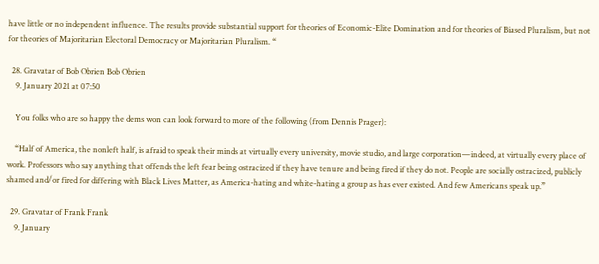have little or no independent influence. The results provide substantial support for theories of Economic-Elite Domination and for theories of Biased Pluralism, but not for theories of Majoritarian Electoral Democracy or Majoritarian Pluralism. “

  28. Gravatar of Bob Obrien Bob Obrien
    9. January 2021 at 07:50

    You folks who are so happy the dems won can look forward to more of the following (from Dennis Prager):

    “Half of America, the nonleft half, is afraid to speak their minds at virtually every university, movie studio, and large corporation—indeed, at virtually every place of work. Professors who say anything that offends the left fear being ostracized if they have tenure and being fired if they do not. People are socially ostracized, publicly shamed and/or fired for differing with Black Lives Matter, as America-hating and white-hating a group as has ever existed. And few Americans speak up.”

  29. Gravatar of Frank Frank
    9. January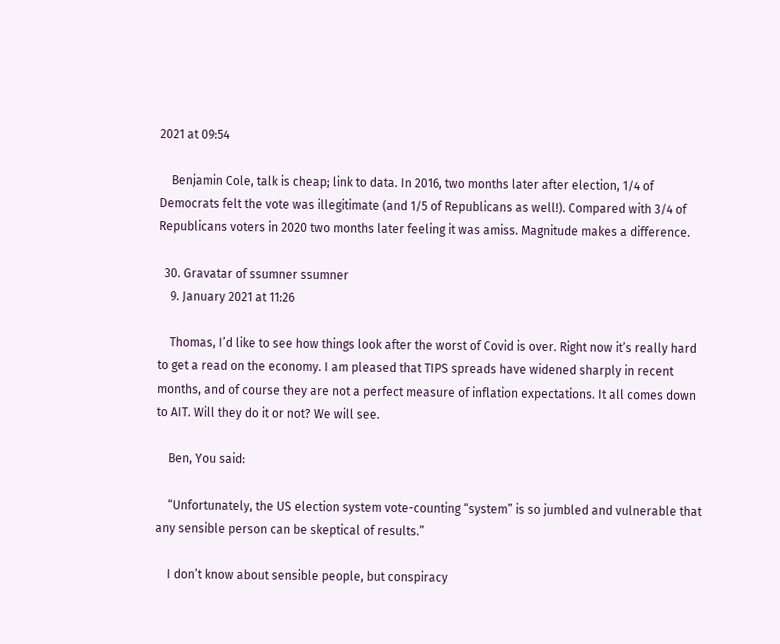2021 at 09:54

    Benjamin Cole, talk is cheap; link to data. In 2016, two months later after election, 1/4 of Democrats felt the vote was illegitimate (and 1/5 of Republicans as well!). Compared with 3/4 of Republicans voters in 2020 two months later feeling it was amiss. Magnitude makes a difference.

  30. Gravatar of ssumner ssumner
    9. January 2021 at 11:26

    Thomas, I’d like to see how things look after the worst of Covid is over. Right now it’s really hard to get a read on the economy. I am pleased that TIPS spreads have widened sharply in recent months, and of course they are not a perfect measure of inflation expectations. It all comes down to AIT. Will they do it or not? We will see.

    Ben, You said:

    “Unfortunately, the US election system vote-counting “system” is so jumbled and vulnerable that any sensible person can be skeptical of results.”

    I don’t know about sensible people, but conspiracy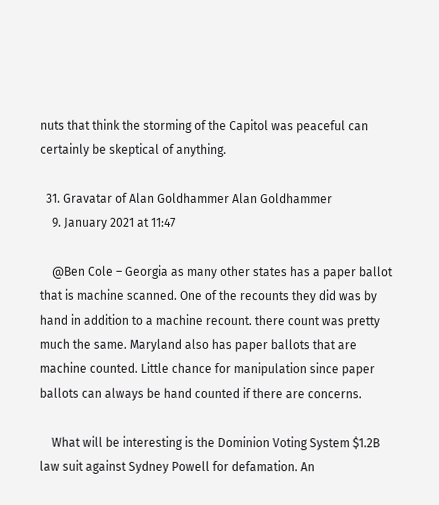nuts that think the storming of the Capitol was peaceful can certainly be skeptical of anything.

  31. Gravatar of Alan Goldhammer Alan Goldhammer
    9. January 2021 at 11:47

    @Ben Cole – Georgia as many other states has a paper ballot that is machine scanned. One of the recounts they did was by hand in addition to a machine recount. there count was pretty much the same. Maryland also has paper ballots that are machine counted. Little chance for manipulation since paper ballots can always be hand counted if there are concerns.

    What will be interesting is the Dominion Voting System $1.2B law suit against Sydney Powell for defamation. An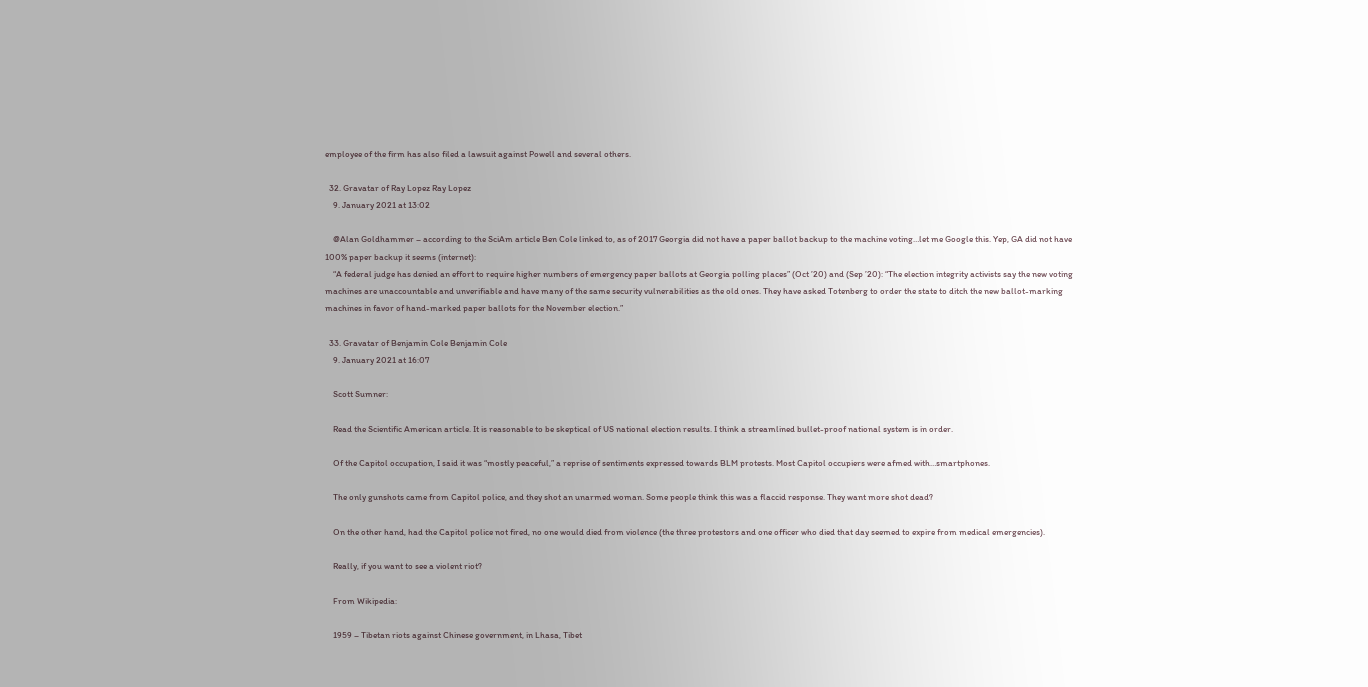employee of the firm has also filed a lawsuit against Powell and several others.

  32. Gravatar of Ray Lopez Ray Lopez
    9. January 2021 at 13:02

    @Alan Goldhammer – according to the SciAm article Ben Cole linked to, as of 2017 Georgia did not have a paper ballot backup to the machine voting…let me Google this. Yep, GA did not have 100% paper backup it seems (internet):
    “A federal judge has denied an effort to require higher numbers of emergency paper ballots at Georgia polling places” (Oct ’20) and (Sep ’20): “The election integrity activists say the new voting machines are unaccountable and unverifiable and have many of the same security vulnerabilities as the old ones. They have asked Totenberg to order the state to ditch the new ballot-marking machines in favor of hand-marked paper ballots for the November election.”

  33. Gravatar of Benjamin Cole Benjamin Cole
    9. January 2021 at 16:07

    Scott Sumner:

    Read the Scientific American article. It is reasonable to be skeptical of US national election results. I think a streamlined bullet-proof national system is in order.

    Of the Capitol occupation, I said it was “mostly peaceful,” a reprise of sentiments expressed towards BLM protests. Most Capitol occupiers were afmed with…smartphones.

    The only gunshots came from Capitol police, and they shot an unarmed woman. Some people think this was a flaccid response. They want more shot dead?

    On the other hand, had the Capitol police not fired, no one would died from violence (the three protestors and one officer who died that day seemed to expire from medical emergencies).

    Really, if you want to see a violent riot?

    From Wikipedia:

    1959 – Tibetan riots against Chinese government, in Lhasa, Tibet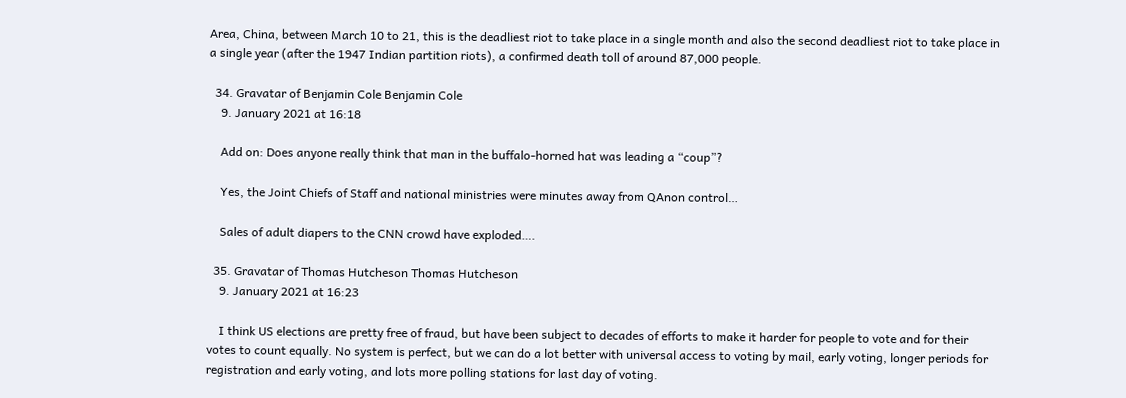Area, China, between March 10 to 21, this is the deadliest riot to take place in a single month and also the second deadliest riot to take place in a single year (after the 1947 Indian partition riots), a confirmed death toll of around 87,000 people.

  34. Gravatar of Benjamin Cole Benjamin Cole
    9. January 2021 at 16:18

    Add on: Does anyone really think that man in the buffalo-horned hat was leading a “coup”?

    Yes, the Joint Chiefs of Staff and national ministries were minutes away from QAnon control…

    Sales of adult diapers to the CNN crowd have exploded….

  35. Gravatar of Thomas Hutcheson Thomas Hutcheson
    9. January 2021 at 16:23

    I think US elections are pretty free of fraud, but have been subject to decades of efforts to make it harder for people to vote and for their votes to count equally. No system is perfect, but we can do a lot better with universal access to voting by mail, early voting, longer periods for registration and early voting, and lots more polling stations for last day of voting.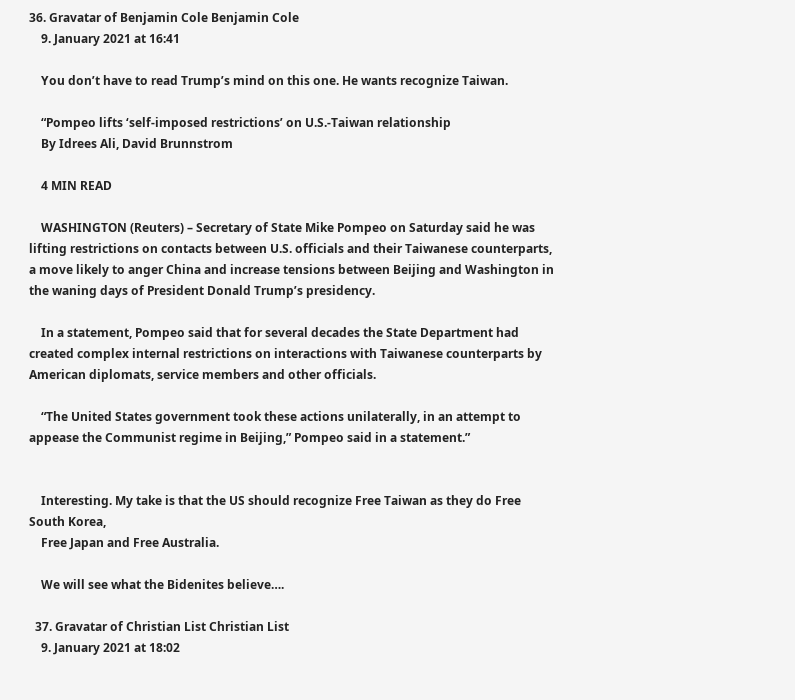36. Gravatar of Benjamin Cole Benjamin Cole
    9. January 2021 at 16:41

    You don’t have to read Trump’s mind on this one. He wants recognize Taiwan.

    “Pompeo lifts ‘self-imposed restrictions’ on U.S.-Taiwan relationship
    By Idrees Ali, David Brunnstrom

    4 MIN READ

    WASHINGTON (Reuters) – Secretary of State Mike Pompeo on Saturday said he was lifting restrictions on contacts between U.S. officials and their Taiwanese counterparts, a move likely to anger China and increase tensions between Beijing and Washington in the waning days of President Donald Trump’s presidency.

    In a statement, Pompeo said that for several decades the State Department had created complex internal restrictions on interactions with Taiwanese counterparts by American diplomats, service members and other officials.

    “The United States government took these actions unilaterally, in an attempt to appease the Communist regime in Beijing,” Pompeo said in a statement.”


    Interesting. My take is that the US should recognize Free Taiwan as they do Free South Korea,
    Free Japan and Free Australia.

    We will see what the Bidenites believe….

  37. Gravatar of Christian List Christian List
    9. January 2021 at 18:02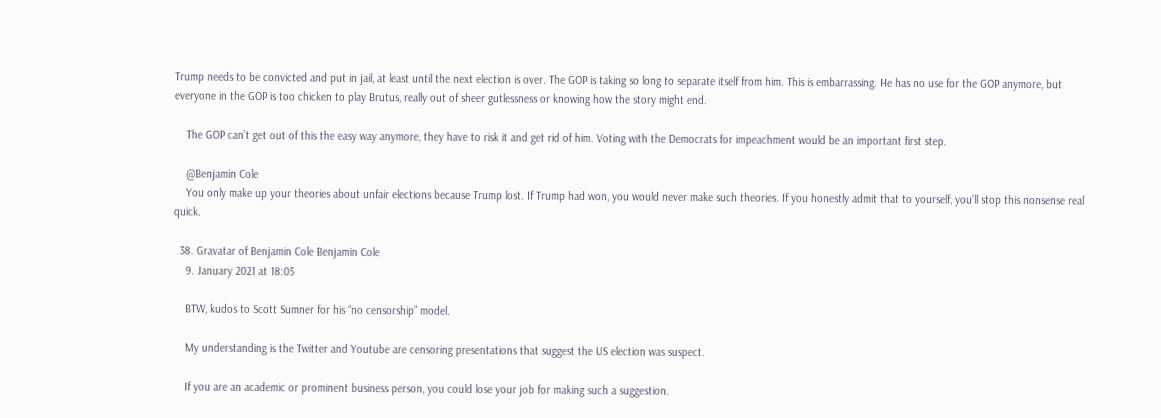Trump needs to be convicted and put in jail, at least until the next election is over. The GOP is taking so long to separate itself from him. This is embarrassing. He has no use for the GOP anymore, but everyone in the GOP is too chicken to play Brutus, really out of sheer gutlessness or knowing how the story might end.

    The GOP can’t get out of this the easy way anymore, they have to risk it and get rid of him. Voting with the Democrats for impeachment would be an important first step.

    @Benjamin Cole
    You only make up your theories about unfair elections because Trump lost. If Trump had won, you would never make such theories. If you honestly admit that to yourself, you’ll stop this nonsense real quick.

  38. Gravatar of Benjamin Cole Benjamin Cole
    9. January 2021 at 18:05

    BTW, kudos to Scott Sumner for his “no censorship” model.

    My understanding is the Twitter and Youtube are censoring presentations that suggest the US election was suspect.

    If you are an academic or prominent business person, you could lose your job for making such a suggestion.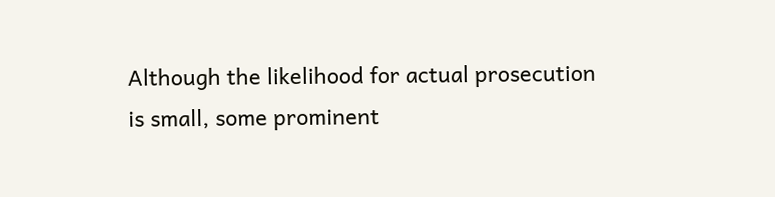Although the likelihood for actual prosecution is small, some prominent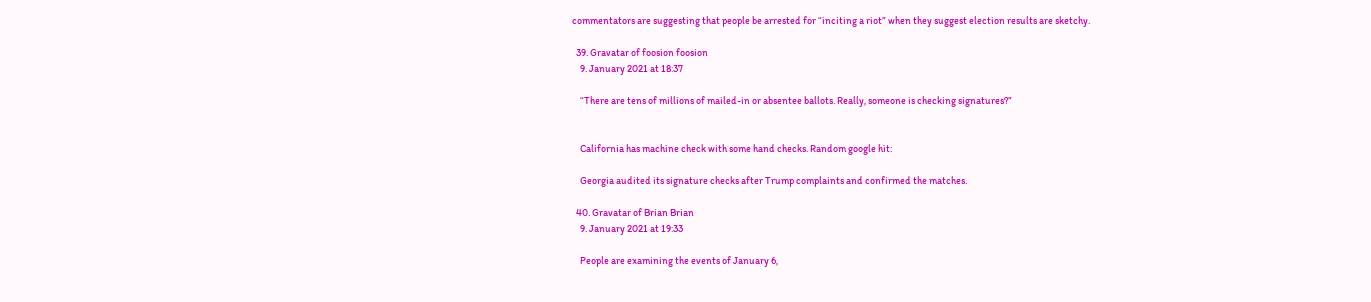commentators are suggesting that people be arrested for “inciting a riot” when they suggest election results are sketchy.

  39. Gravatar of foosion foosion
    9. January 2021 at 18:37

    “There are tens of millions of mailed-in or absentee ballots. Really, someone is checking signatures?”


    California has machine check with some hand checks. Random google hit:

    Georgia audited its signature checks after Trump complaints and confirmed the matches.

  40. Gravatar of Brian Brian
    9. January 2021 at 19:33

    People are examining the events of January 6,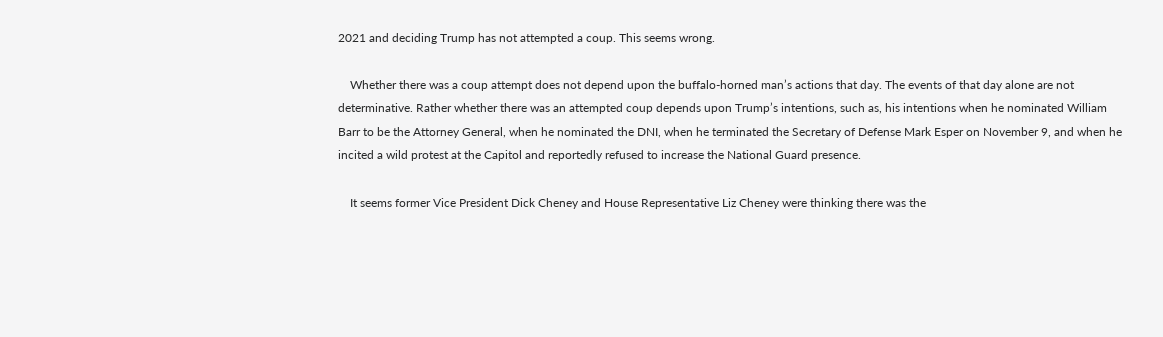2021 and deciding Trump has not attempted a coup. This seems wrong.

    Whether there was a coup attempt does not depend upon the buffalo-horned man’s actions that day. The events of that day alone are not determinative. Rather whether there was an attempted coup depends upon Trump’s intentions, such as, his intentions when he nominated William Barr to be the Attorney General, when he nominated the DNI, when he terminated the Secretary of Defense Mark Esper on November 9, and when he incited a wild protest at the Capitol and reportedly refused to increase the National Guard presence.

    It seems former Vice President Dick Cheney and House Representative Liz Cheney were thinking there was the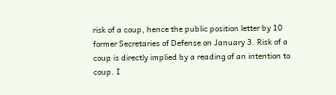risk of a coup, hence the public position letter by 10 former Secretaries of Defense on January 3. Risk of a coup is directly implied by a reading of an intention to coup. I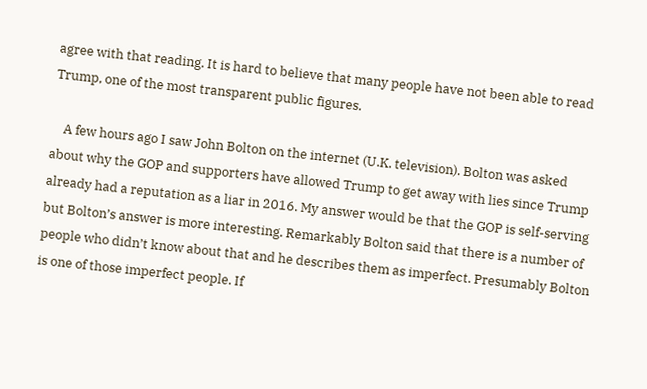agree with that reading. It is hard to believe that many people have not been able to read Trump, one of the most transparent public figures.

    A few hours ago I saw John Bolton on the internet (U.K. television). Bolton was asked about why the GOP and supporters have allowed Trump to get away with lies since Trump already had a reputation as a liar in 2016. My answer would be that the GOP is self-serving but Bolton’s answer is more interesting. Remarkably Bolton said that there is a number of people who didn’t know about that and he describes them as imperfect. Presumably Bolton is one of those imperfect people. If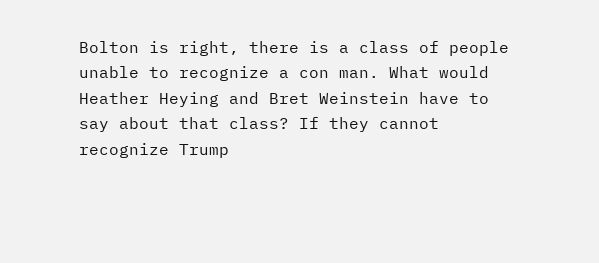Bolton is right, there is a class of people unable to recognize a con man. What would Heather Heying and Bret Weinstein have to say about that class? If they cannot recognize Trump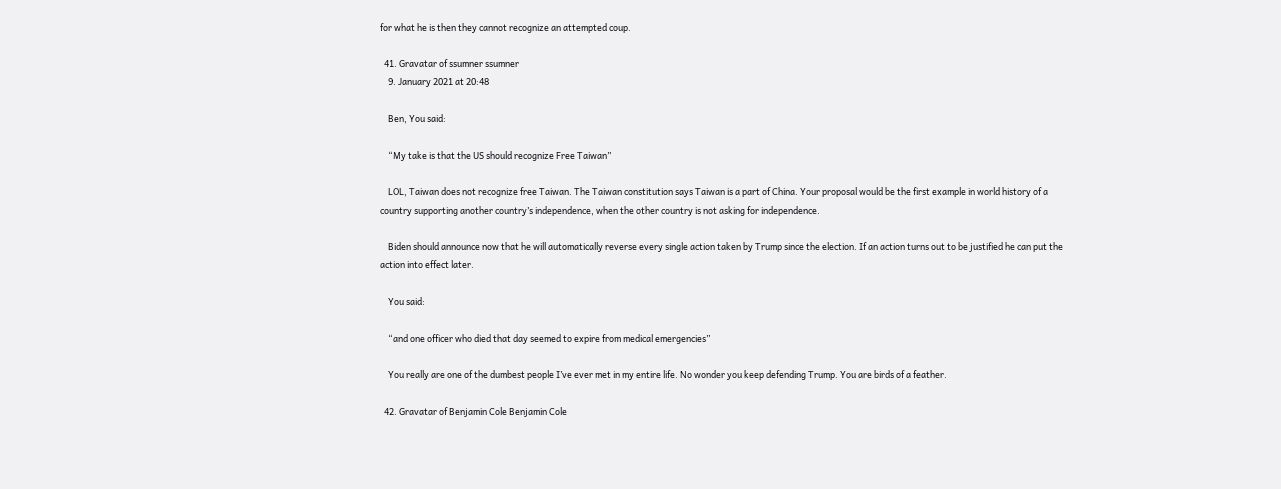for what he is then they cannot recognize an attempted coup.

  41. Gravatar of ssumner ssumner
    9. January 2021 at 20:48

    Ben, You said:

    “My take is that the US should recognize Free Taiwan”

    LOL, Taiwan does not recognize free Taiwan. The Taiwan constitution says Taiwan is a part of China. Your proposal would be the first example in world history of a country supporting another country’s independence, when the other country is not asking for independence.

    Biden should announce now that he will automatically reverse every single action taken by Trump since the election. If an action turns out to be justified he can put the action into effect later.

    You said:

    “and one officer who died that day seemed to expire from medical emergencies”

    You really are one of the dumbest people I’ve ever met in my entire life. No wonder you keep defending Trump. You are birds of a feather.

  42. Gravatar of Benjamin Cole Benjamin Cole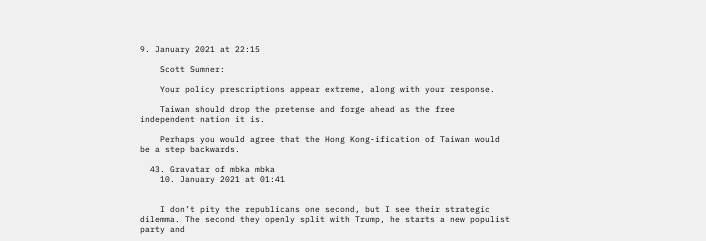9. January 2021 at 22:15

    Scott Sumner:

    Your policy prescriptions appear extreme, along with your response.

    Taiwan should drop the pretense and forge ahead as the free independent nation it is.

    Perhaps you would agree that the Hong Kong-ification of Taiwan would be a step backwards.

  43. Gravatar of mbka mbka
    10. January 2021 at 01:41


    I don’t pity the republicans one second, but I see their strategic dilemma. The second they openly split with Trump, he starts a new populist party and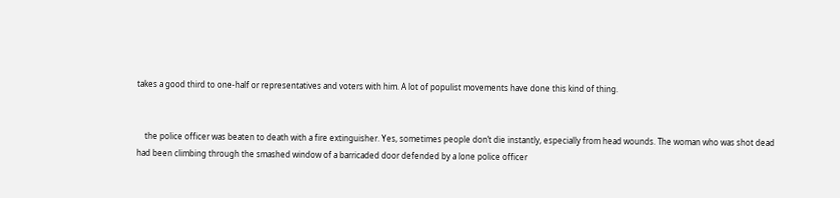takes a good third to one-half or representatives and voters with him. A lot of populist movements have done this kind of thing.


    the police officer was beaten to death with a fire extinguisher. Yes, sometimes people don’t die instantly, especially from head wounds. The woman who was shot dead had been climbing through the smashed window of a barricaded door defended by a lone police officer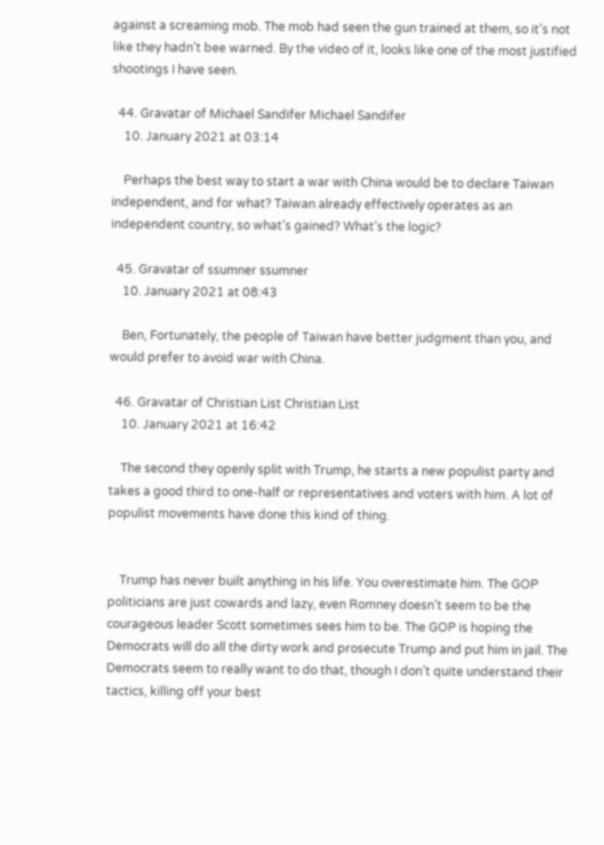against a screaming mob. The mob had seen the gun trained at them, so it’s not like they hadn’t bee warned. By the video of it, looks like one of the most justified shootings I have seen.

  44. Gravatar of Michael Sandifer Michael Sandifer
    10. January 2021 at 03:14

    Perhaps the best way to start a war with China would be to declare Taiwan independent, and for what? Taiwan already effectively operates as an independent country, so what’s gained? What’s the logic?

  45. Gravatar of ssumner ssumner
    10. January 2021 at 08:43

    Ben, Fortunately, the people of Taiwan have better judgment than you, and would prefer to avoid war with China.

  46. Gravatar of Christian List Christian List
    10. January 2021 at 16:42

    The second they openly split with Trump, he starts a new populist party and takes a good third to one-half or representatives and voters with him. A lot of populist movements have done this kind of thing.


    Trump has never built anything in his life. You overestimate him. The GOP politicians are just cowards and lazy, even Romney doesn’t seem to be the courageous leader Scott sometimes sees him to be. The GOP is hoping the Democrats will do all the dirty work and prosecute Trump and put him in jail. The Democrats seem to really want to do that, though I don’t quite understand their tactics, killing off your best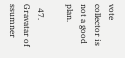vote collector is not a good plan.

  47. Gravatar of ssumner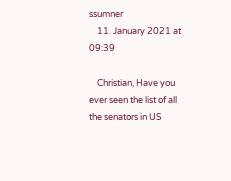ssumner
    11. January 2021 at 09:39

    Christian, Have you ever seen the list of all the senators in US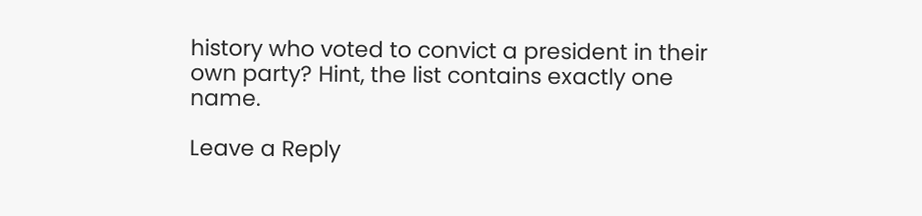history who voted to convict a president in their own party? Hint, the list contains exactly one name.

Leave a Reply